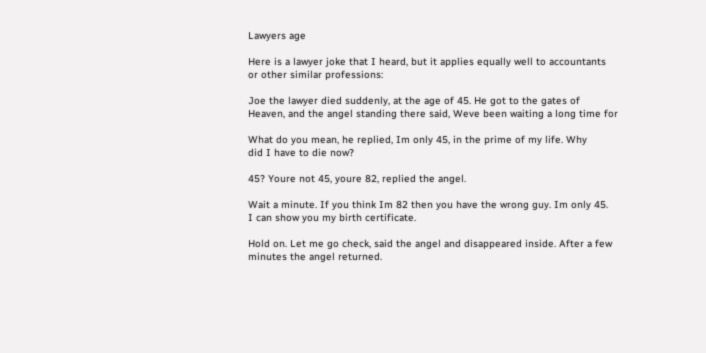Lawyers age

Here is a lawyer joke that I heard, but it applies equally well to accountants
or other similar professions:

Joe the lawyer died suddenly, at the age of 45. He got to the gates of
Heaven, and the angel standing there said, Weve been waiting a long time for

What do you mean, he replied, Im only 45, in the prime of my life. Why
did I have to die now?

45? Youre not 45, youre 82, replied the angel.

Wait a minute. If you think Im 82 then you have the wrong guy. Im only 45.
I can show you my birth certificate.

Hold on. Let me go check, said the angel and disappeared inside. After a few
minutes the angel returned.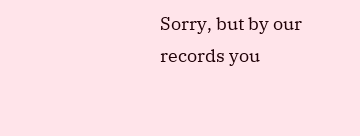Sorry, but by our records you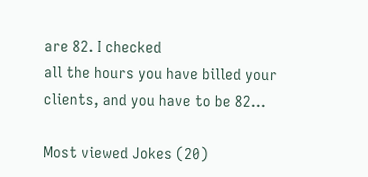are 82. I checked
all the hours you have billed your clients, and you have to be 82…

Most viewed Jokes (20)